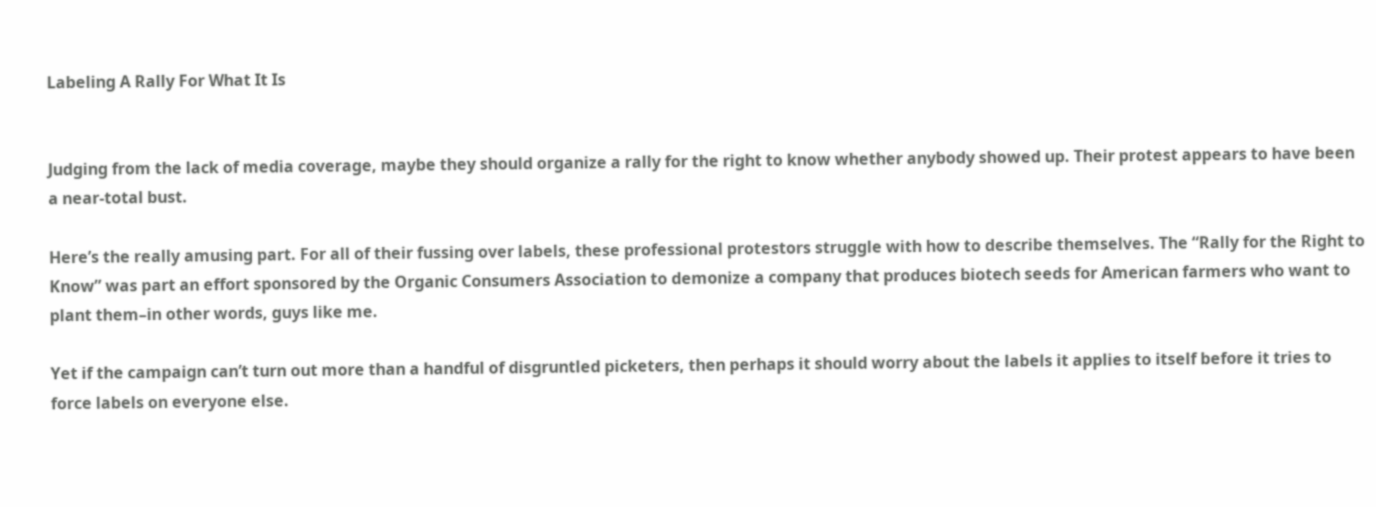Labeling A Rally For What It Is


Judging from the lack of media coverage, maybe they should organize a rally for the right to know whether anybody showed up. Their protest appears to have been a near-total bust.

Here’s the really amusing part. For all of their fussing over labels, these professional protestors struggle with how to describe themselves. The “Rally for the Right to Know” was part an effort sponsored by the Organic Consumers Association to demonize a company that produces biotech seeds for American farmers who want to plant them–in other words, guys like me.

Yet if the campaign can’t turn out more than a handful of disgruntled picketers, then perhaps it should worry about the labels it applies to itself before it tries to force labels on everyone else.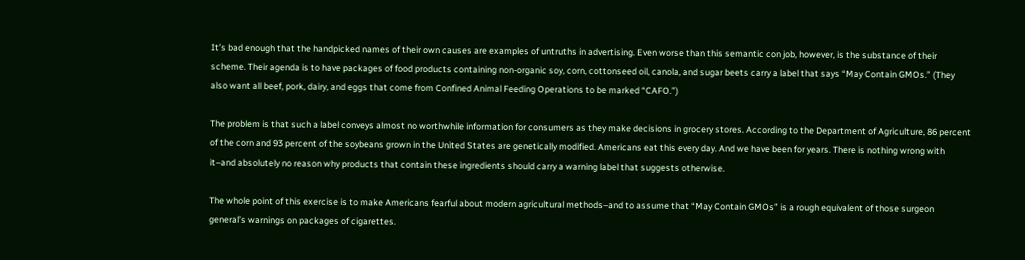It’s bad enough that the handpicked names of their own causes are examples of untruths in advertising. Even worse than this semantic con job, however, is the substance of their scheme. Their agenda is to have packages of food products containing non-organic soy, corn, cottonseed oil, canola, and sugar beets carry a label that says “May Contain GMOs.” (They also want all beef, pork, dairy, and eggs that come from Confined Animal Feeding Operations to be marked “CAFO.”)

The problem is that such a label conveys almost no worthwhile information for consumers as they make decisions in grocery stores. According to the Department of Agriculture, 86 percent of the corn and 93 percent of the soybeans grown in the United States are genetically modified. Americans eat this every day. And we have been for years. There is nothing wrong with it–and absolutely no reason why products that contain these ingredients should carry a warning label that suggests otherwise.

The whole point of this exercise is to make Americans fearful about modern agricultural methods–and to assume that “May Contain GMOs” is a rough equivalent of those surgeon general’s warnings on packages of cigarettes.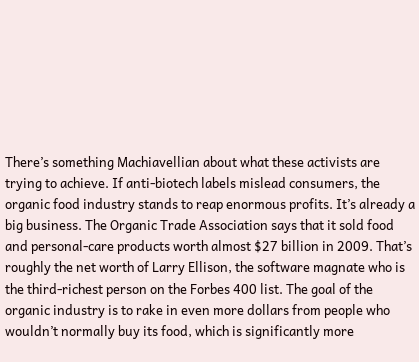There’s something Machiavellian about what these activists are trying to achieve. If anti-biotech labels mislead consumers, the organic food industry stands to reap enormous profits. It’s already a big business. The Organic Trade Association says that it sold food and personal-care products worth almost $27 billion in 2009. That’s roughly the net worth of Larry Ellison, the software magnate who is the third-richest person on the Forbes 400 list. The goal of the organic industry is to rake in even more dollars from people who wouldn’t normally buy its food, which is significantly more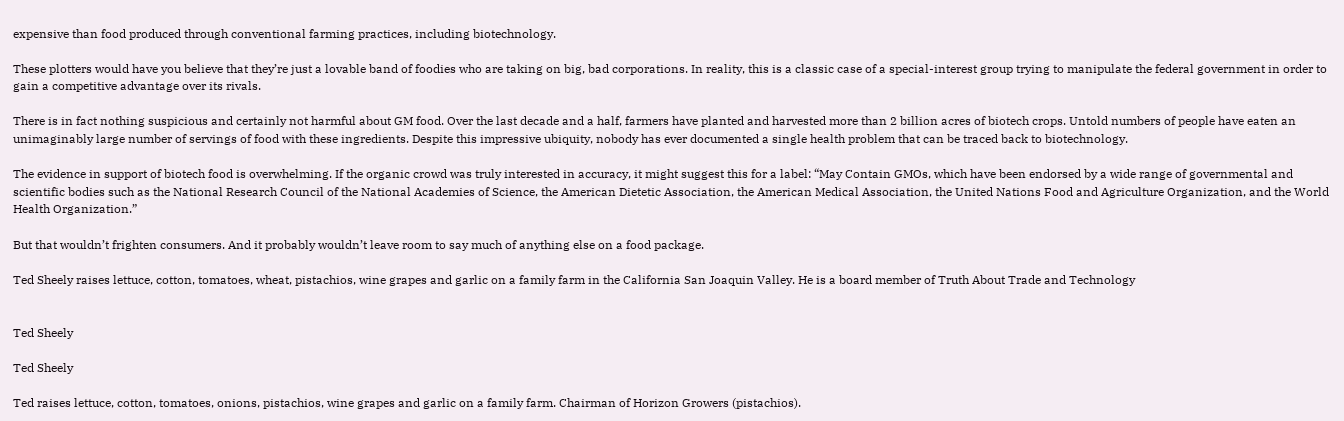expensive than food produced through conventional farming practices, including biotechnology.

These plotters would have you believe that they’re just a lovable band of foodies who are taking on big, bad corporations. In reality, this is a classic case of a special-interest group trying to manipulate the federal government in order to gain a competitive advantage over its rivals.

There is in fact nothing suspicious and certainly not harmful about GM food. Over the last decade and a half, farmers have planted and harvested more than 2 billion acres of biotech crops. Untold numbers of people have eaten an unimaginably large number of servings of food with these ingredients. Despite this impressive ubiquity, nobody has ever documented a single health problem that can be traced back to biotechnology.

The evidence in support of biotech food is overwhelming. If the organic crowd was truly interested in accuracy, it might suggest this for a label: “May Contain GMOs, which have been endorsed by a wide range of governmental and scientific bodies such as the National Research Council of the National Academies of Science, the American Dietetic Association, the American Medical Association, the United Nations Food and Agriculture Organization, and the World Health Organization.”

But that wouldn’t frighten consumers. And it probably wouldn’t leave room to say much of anything else on a food package.

Ted Sheely raises lettuce, cotton, tomatoes, wheat, pistachios, wine grapes and garlic on a family farm in the California San Joaquin Valley. He is a board member of Truth About Trade and Technology


Ted Sheely

Ted Sheely

Ted raises lettuce, cotton, tomatoes, onions, pistachios, wine grapes and garlic on a family farm. Chairman of Horizon Growers (pistachios).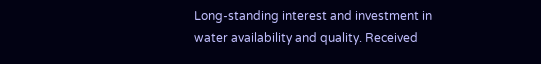Long-standing interest and investment in water availability and quality. Received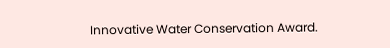Innovative Water Conservation Award.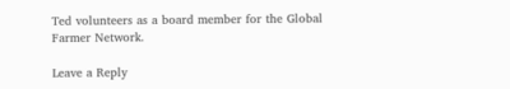Ted volunteers as a board member for the Global Farmer Network.

Leave a Reply